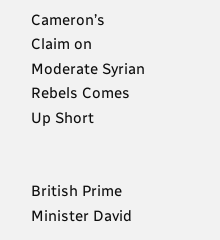Cameron’s Claim on Moderate Syrian Rebels Comes Up Short


British Prime Minister David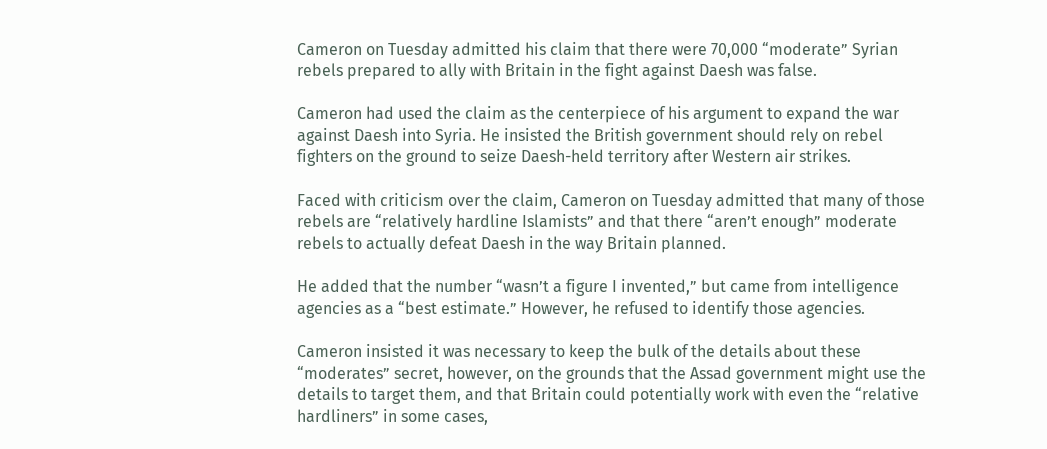Cameron on Tuesday admitted his claim that there were 70,000 “moderate” Syrian rebels prepared to ally with Britain in the fight against Daesh was false.

Cameron had used the claim as the centerpiece of his argument to expand the war against Daesh into Syria. He insisted the British government should rely on rebel fighters on the ground to seize Daesh-held territory after Western air strikes.

Faced with criticism over the claim, Cameron on Tuesday admitted that many of those rebels are “relatively hardline Islamists” and that there “aren’t enough” moderate rebels to actually defeat Daesh in the way Britain planned.

He added that the number “wasn’t a figure I invented,” but came from intelligence agencies as a “best estimate.” However, he refused to identify those agencies.

Cameron insisted it was necessary to keep the bulk of the details about these “moderates” secret, however, on the grounds that the Assad government might use the details to target them, and that Britain could potentially work with even the “relative hardliners” in some cases,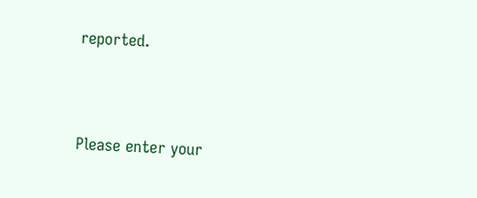reported.




Please enter your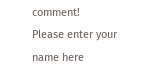comment!
Please enter your name here